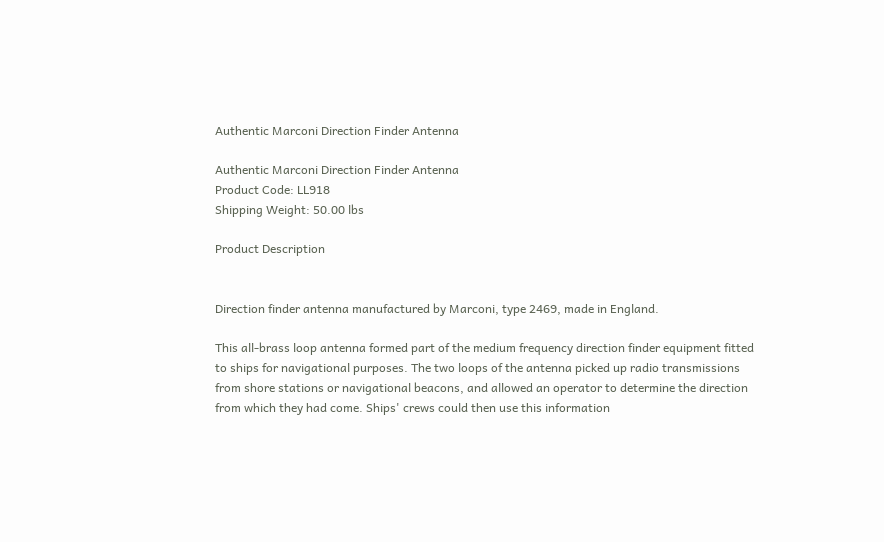Authentic Marconi Direction Finder Antenna

Authentic Marconi Direction Finder Antenna
Product Code: LL918
Shipping Weight: 50.00 lbs

Product Description


Direction finder antenna manufactured by Marconi, type 2469, made in England.

This all-brass loop antenna formed part of the medium frequency direction finder equipment fitted to ships for navigational purposes. The two loops of the antenna picked up radio transmissions from shore stations or navigational beacons, and allowed an operator to determine the direction from which they had come. Ships' crews could then use this information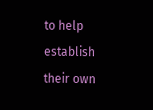to help establish their own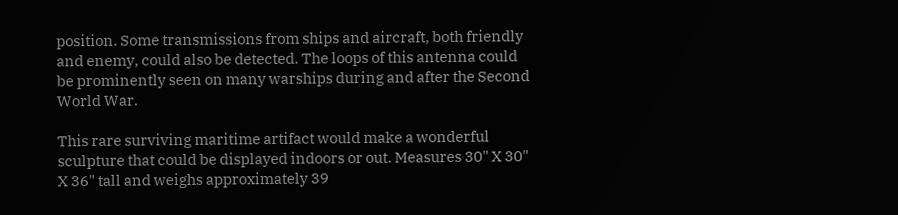position. Some transmissions from ships and aircraft, both friendly and enemy, could also be detected. The loops of this antenna could be prominently seen on many warships during and after the Second World War.

This rare surviving maritime artifact would make a wonderful sculpture that could be displayed indoors or out. Measures 30" X 30" X 36" tall and weighs approximately 39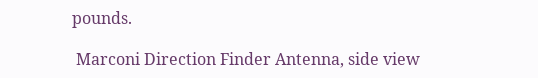pounds.

 Marconi Direction Finder Antenna, side view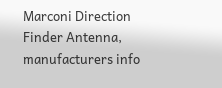Marconi Direction Finder Antenna, manufacturers info